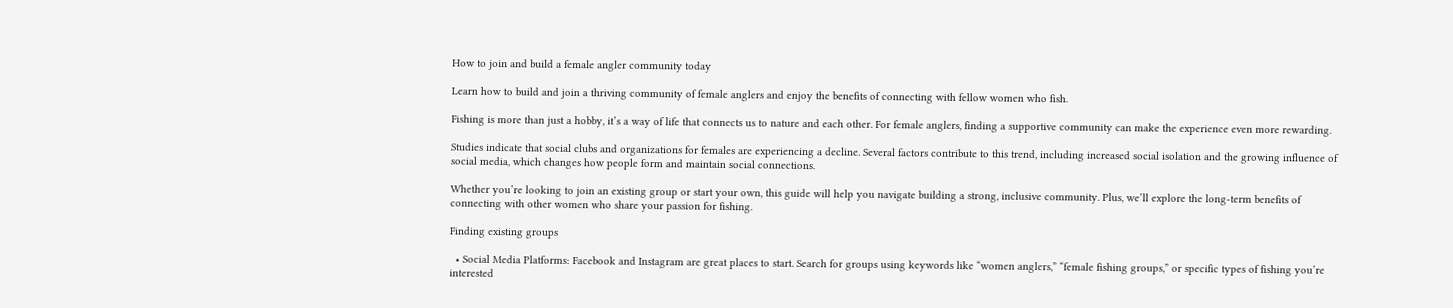How to join and build a female angler community today

Learn how to build and join a thriving community of female anglers and enjoy the benefits of connecting with fellow women who fish.

Fishing is more than just a hobby, it’s a way of life that connects us to nature and each other. For female anglers, finding a supportive community can make the experience even more rewarding.

Studies indicate that social clubs and organizations for females are experiencing a decline. Several factors contribute to this trend, including increased social isolation and the growing influence of social media, which changes how people form and maintain social connections.

Whether you’re looking to join an existing group or start your own, this guide will help you navigate building a strong, inclusive community. Plus, we’ll explore the long-term benefits of connecting with other women who share your passion for fishing.

Finding existing groups

  • Social Media Platforms: Facebook and Instagram are great places to start. Search for groups using keywords like “women anglers,” “female fishing groups,” or specific types of fishing you’re interested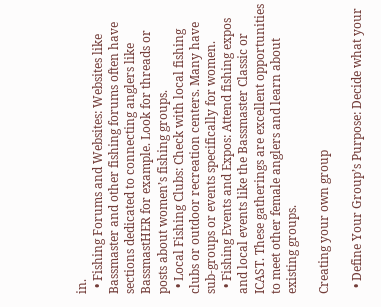in.
  • Fishing Forums and Websites: Websites like Bassmaster and other fishing forums often have sections dedicated to connecting anglers like BassmastHER for example. Look for threads or posts about women’s fishing groups.
  • Local Fishing Clubs: Check with local fishing clubs or outdoor recreation centers. Many have sub-groups or events specifically for women.
  • Fishing Events and Expos: Attend fishing expos and local events like the Bassmaster Classic or ICAST. These gatherings are excellent opportunities to meet other female anglers and learn about existing groups.

Creating your own group

  • Define Your Group’s Purpose: Decide what your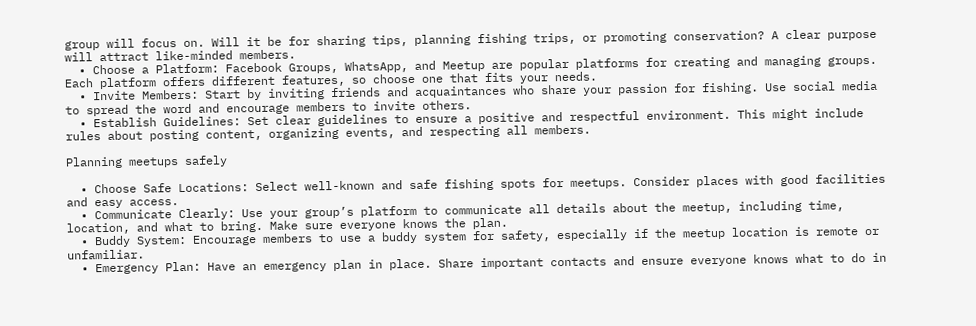group will focus on. Will it be for sharing tips, planning fishing trips, or promoting conservation? A clear purpose will attract like-minded members.
  • Choose a Platform: Facebook Groups, WhatsApp, and Meetup are popular platforms for creating and managing groups. Each platform offers different features, so choose one that fits your needs.
  • Invite Members: Start by inviting friends and acquaintances who share your passion for fishing. Use social media to spread the word and encourage members to invite others.
  • Establish Guidelines: Set clear guidelines to ensure a positive and respectful environment. This might include rules about posting content, organizing events, and respecting all members.

Planning meetups safely

  • Choose Safe Locations: Select well-known and safe fishing spots for meetups. Consider places with good facilities and easy access.
  • Communicate Clearly: Use your group’s platform to communicate all details about the meetup, including time, location, and what to bring. Make sure everyone knows the plan.
  • Buddy System: Encourage members to use a buddy system for safety, especially if the meetup location is remote or unfamiliar.
  • Emergency Plan: Have an emergency plan in place. Share important contacts and ensure everyone knows what to do in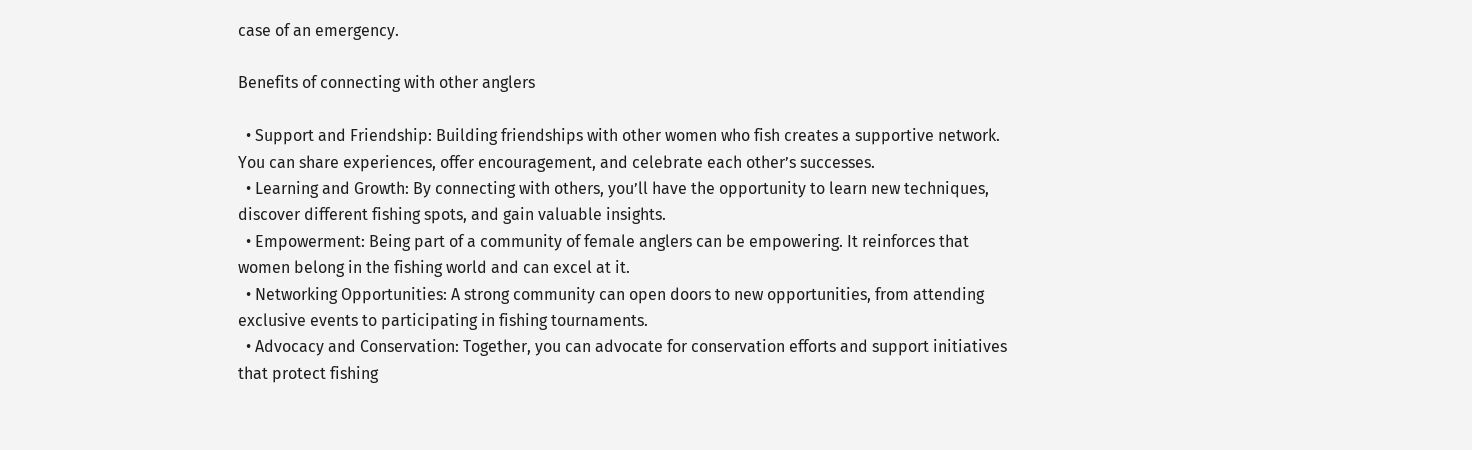case of an emergency.

Benefits of connecting with other anglers

  • Support and Friendship: Building friendships with other women who fish creates a supportive network. You can share experiences, offer encouragement, and celebrate each other’s successes.
  • Learning and Growth: By connecting with others, you’ll have the opportunity to learn new techniques, discover different fishing spots, and gain valuable insights.
  • Empowerment: Being part of a community of female anglers can be empowering. It reinforces that women belong in the fishing world and can excel at it.
  • Networking Opportunities: A strong community can open doors to new opportunities, from attending exclusive events to participating in fishing tournaments.
  • Advocacy and Conservation: Together, you can advocate for conservation efforts and support initiatives that protect fishing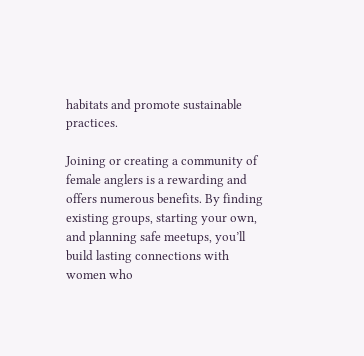habitats and promote sustainable practices.

Joining or creating a community of female anglers is a rewarding and offers numerous benefits. By finding existing groups, starting your own, and planning safe meetups, you’ll build lasting connections with women who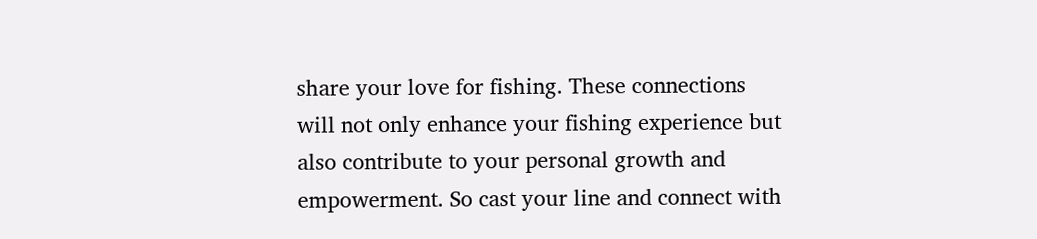share your love for fishing. These connections will not only enhance your fishing experience but also contribute to your personal growth and empowerment. So cast your line and connect with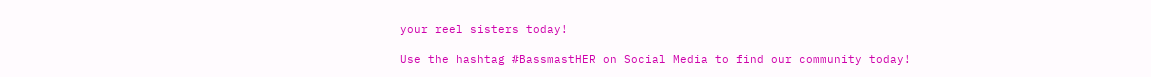your reel sisters today!

Use the hashtag #BassmastHER on Social Media to find our community today!